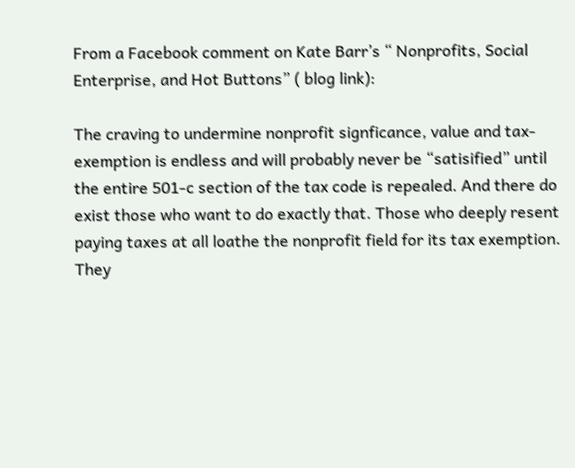From a Facebook comment on Kate Barr’s “ Nonprofits, Social Enterprise, and Hot Buttons” ( blog link):

The craving to undermine nonprofit signficance, value and tax-exemption is endless and will probably never be “satisified” until the entire 501-c section of the tax code is repealed. And there do exist those who want to do exactly that. Those who deeply resent paying taxes at all loathe the nonprofit field for its tax exemption. They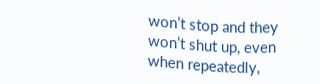won’t stop and they won’t shut up, even when repeatedly,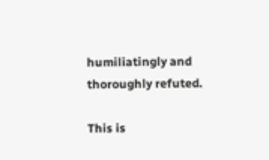humiliatingly and thoroughly refuted.

This is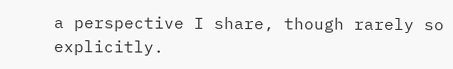a perspective I share, though rarely so explicitly.